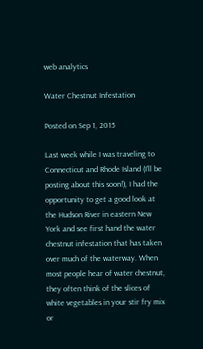web analytics

Water Chestnut Infestation

Posted on Sep 1, 2015

Last week while I was traveling to Connecticut and Rhode Island (I’ll be posting about this soon!), I had the opportunity to get a good look at the Hudson River in eastern New York and see first hand the water chestnut infestation that has taken over much of the waterway. When most people hear of water chestnut, they often think of the slices of white vegetables in your stir fry mix or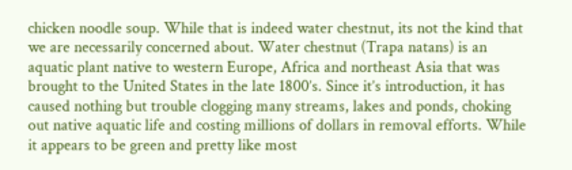chicken noodle soup. While that is indeed water chestnut, its not the kind that we are necessarily concerned about. Water chestnut (Trapa natans) is an aquatic plant native to western Europe, Africa and northeast Asia that was brought to the United States in the late 1800’s. Since it’s introduction, it has caused nothing but trouble clogging many streams, lakes and ponds, choking out native aquatic life and costing millions of dollars in removal efforts. While it appears to be green and pretty like most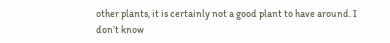other plants, it is certainly not a good plant to have around. I don’t know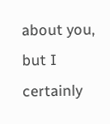about you, but I certainly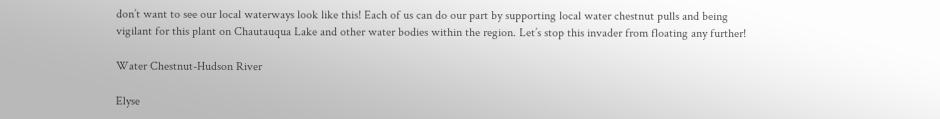don’t want to see our local waterways look like this! Each of us can do our part by supporting local water chestnut pulls and being vigilant for this plant on Chautauqua Lake and other water bodies within the region. Let’s stop this invader from floating any further!

Water Chestnut-Hudson River

Elyse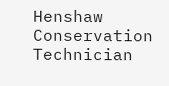Henshaw
Conservation Technician